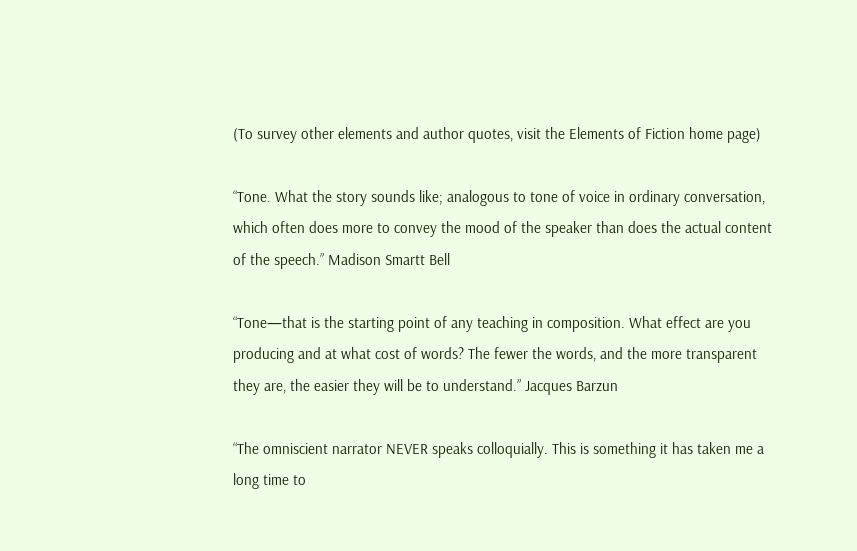(To survey other elements and author quotes, visit the Elements of Fiction home page)

“Tone. What the story sounds like; analogous to tone of voice in ordinary conversation, which often does more to convey the mood of the speaker than does the actual content of the speech.” Madison Smartt Bell

“Tone—that is the starting point of any teaching in composition. What effect are you producing and at what cost of words? The fewer the words, and the more transparent they are, the easier they will be to understand.” Jacques Barzun

“The omniscient narrator NEVER speaks colloquially. This is something it has taken me a long time to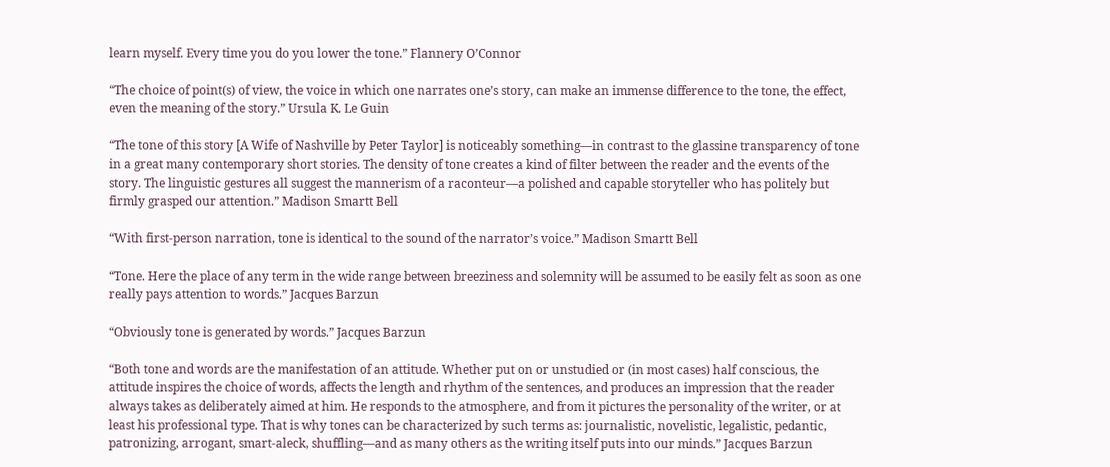learn myself. Every time you do you lower the tone.” Flannery O’Connor

“The choice of point(s) of view, the voice in which one narrates one’s story, can make an immense difference to the tone, the effect, even the meaning of the story.” Ursula K. Le Guin

“The tone of this story [A Wife of Nashville by Peter Taylor] is noticeably something—in contrast to the glassine transparency of tone in a great many contemporary short stories. The density of tone creates a kind of filter between the reader and the events of the story. The linguistic gestures all suggest the mannerism of a raconteur—a polished and capable storyteller who has politely but firmly grasped our attention.” Madison Smartt Bell

“With first-person narration, tone is identical to the sound of the narrator’s voice.” Madison Smartt Bell

“Tone. Here the place of any term in the wide range between breeziness and solemnity will be assumed to be easily felt as soon as one really pays attention to words.” Jacques Barzun

“Obviously tone is generated by words.” Jacques Barzun

“Both tone and words are the manifestation of an attitude. Whether put on or unstudied or (in most cases) half conscious, the attitude inspires the choice of words, affects the length and rhythm of the sentences, and produces an impression that the reader always takes as deliberately aimed at him. He responds to the atmosphere, and from it pictures the personality of the writer, or at least his professional type. That is why tones can be characterized by such terms as: journalistic, novelistic, legalistic, pedantic, patronizing, arrogant, smart-aleck, shuffling—and as many others as the writing itself puts into our minds.” Jacques Barzun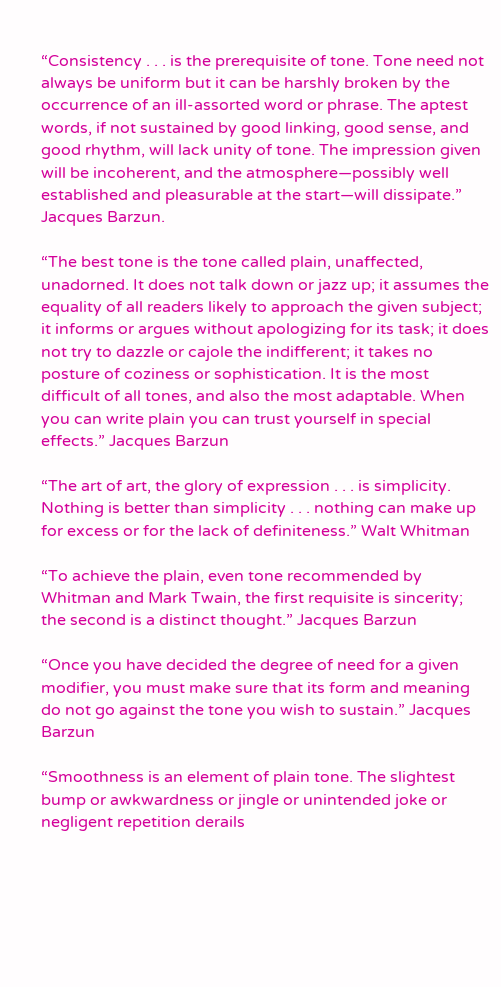“Consistency . . . is the prerequisite of tone. Tone need not always be uniform but it can be harshly broken by the occurrence of an ill-assorted word or phrase. The aptest words, if not sustained by good linking, good sense, and good rhythm, will lack unity of tone. The impression given will be incoherent, and the atmosphere—possibly well established and pleasurable at the start—will dissipate.” Jacques Barzun.

“The best tone is the tone called plain, unaffected, unadorned. It does not talk down or jazz up; it assumes the equality of all readers likely to approach the given subject; it informs or argues without apologizing for its task; it does not try to dazzle or cajole the indifferent; it takes no posture of coziness or sophistication. It is the most difficult of all tones, and also the most adaptable. When you can write plain you can trust yourself in special effects.” Jacques Barzun

“The art of art, the glory of expression . . . is simplicity. Nothing is better than simplicity . . . nothing can make up for excess or for the lack of definiteness.” Walt Whitman

“To achieve the plain, even tone recommended by Whitman and Mark Twain, the first requisite is sincerity; the second is a distinct thought.” Jacques Barzun

“Once you have decided the degree of need for a given modifier, you must make sure that its form and meaning do not go against the tone you wish to sustain.” Jacques Barzun

“Smoothness is an element of plain tone. The slightest bump or awkwardness or jingle or unintended joke or negligent repetition derails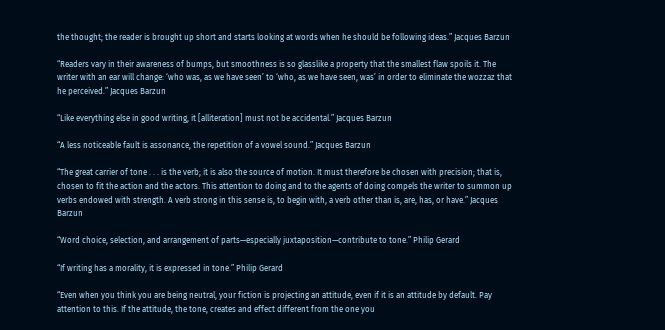the thought; the reader is brought up short and starts looking at words when he should be following ideas.” Jacques Barzun

“Readers vary in their awareness of bumps, but smoothness is so glasslike a property that the smallest flaw spoils it. The writer with an ear will change: ‘who was, as we have seen’ to ‘who, as we have seen, was’ in order to eliminate the wozzaz that he perceived.” Jacques Barzun

“Like everything else in good writing, it [alliteration] must not be accidental.” Jacques Barzun

“A less noticeable fault is assonance, the repetition of a vowel sound.” Jacques Barzun

“The great carrier of tone . . . is the verb; it is also the source of motion. It must therefore be chosen with precision; that is, chosen to fit the action and the actors. This attention to doing and to the agents of doing compels the writer to summon up verbs endowed with strength. A verb strong in this sense is, to begin with, a verb other than is, are, has, or have.” Jacques Barzun

“Word choice, selection, and arrangement of parts—especially juxtaposition—contribute to tone.” Philip Gerard

“If writing has a morality, it is expressed in tone.” Philip Gerard

“Even when you think you are being neutral, your fiction is projecting an attitude, even if it is an attitude by default. Pay attention to this. If the attitude, the tone, creates and effect different from the one you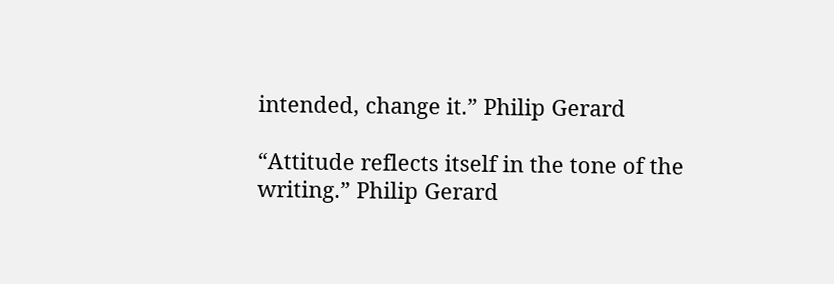intended, change it.” Philip Gerard

“Attitude reflects itself in the tone of the writing.” Philip Gerard